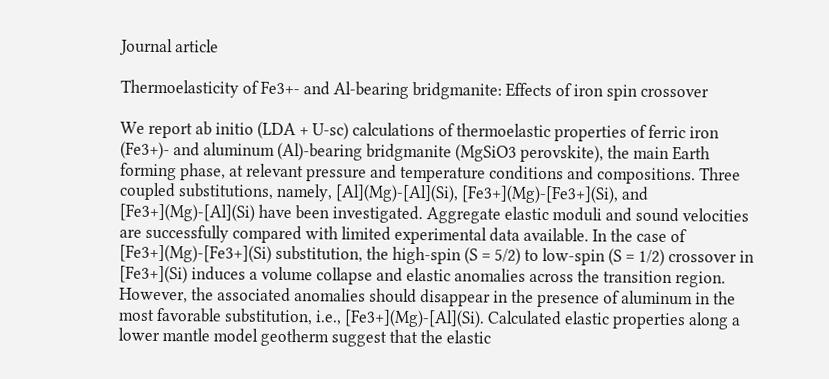Journal article

Thermoelasticity of Fe3+- and Al-bearing bridgmanite: Effects of iron spin crossover

We report ab initio (LDA + U-sc) calculations of thermoelastic properties of ferric iron (Fe3+)- and aluminum (Al)-bearing bridgmanite (MgSiO3 perovskite), the main Earth forming phase, at relevant pressure and temperature conditions and compositions. Three coupled substitutions, namely, [Al](Mg)-[Al](Si), [Fe3+](Mg)-[Fe3+](Si), and [Fe3+](Mg)-[Al](Si) have been investigated. Aggregate elastic moduli and sound velocities are successfully compared with limited experimental data available. In the case of [Fe3+](Mg)-[Fe3+](Si) substitution, the high-spin (S = 5/2) to low-spin (S = 1/2) crossover in [Fe3+](Si) induces a volume collapse and elastic anomalies across the transition region. However, the associated anomalies should disappear in the presence of aluminum in the most favorable substitution, i.e., [Fe3+](Mg)-[Al](Si). Calculated elastic properties along a lower mantle model geotherm suggest that the elastic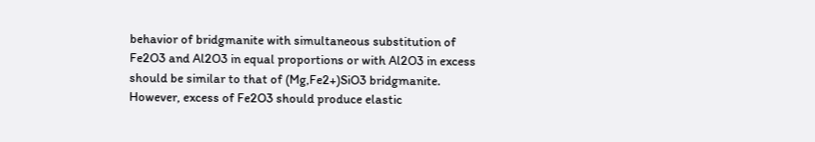behavior of bridgmanite with simultaneous substitution of Fe2O3 and Al2O3 in equal proportions or with Al2O3 in excess should be similar to that of (Mg,Fe2+)SiO3 bridgmanite. However, excess of Fe2O3 should produce elastic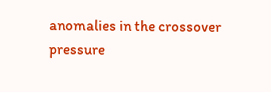anomalies in the crossover pressure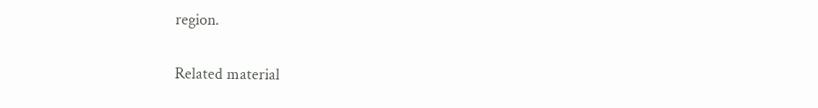region.


Related material